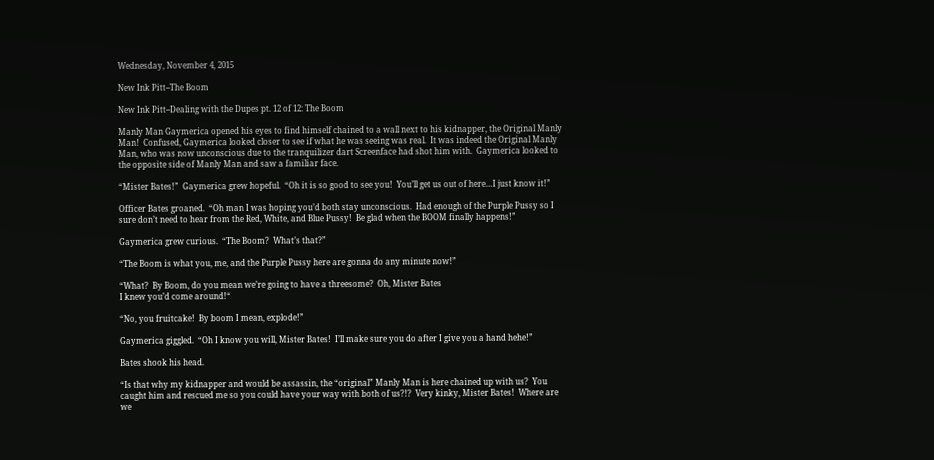Wednesday, November 4, 2015

New Ink Pitt--The Boom

New Ink Pitt--Dealing with the Dupes pt. 12 of 12: The Boom

Manly Man Gaymerica opened his eyes to find himself chained to a wall next to his kidnapper, the Original Manly Man!  Confused, Gaymerica looked closer to see if what he was seeing was real.  It was indeed the Original Manly Man, who was now unconscious due to the tranquilizer dart Screenface had shot him with.  Gaymerica looked to the opposite side of Manly Man and saw a familiar face.

“Mister Bates!”  Gaymerica grew hopeful.  “Oh it is so good to see you!  You’ll get us out of here…I just know it!”

Officer Bates groaned.  “Oh man I was hoping you’d both stay unconscious.  Had enough of the Purple Pussy so I sure don’t need to hear from the Red, White, and Blue Pussy!  Be glad when the BOOM finally happens!”

Gaymerica grew curious.  “The Boom?  What’s that?”

“The Boom is what you, me, and the Purple Pussy here are gonna do any minute now!”

“What?  By Boom, do you mean we’re going to have a threesome?  Oh, Mister Bates
I knew you’d come around!“

“No, you fruitcake!  By boom I mean, explode!”

Gaymerica giggled.  “Oh I know you will, Mister Bates!  I’ll make sure you do after I give you a hand hehe!”

Bates shook his head.

“Is that why my kidnapper and would be assassin, the “original” Manly Man is here chained up with us?  You caught him and rescued me so you could have your way with both of us?!?  Very kinky, Mister Bates!  Where are we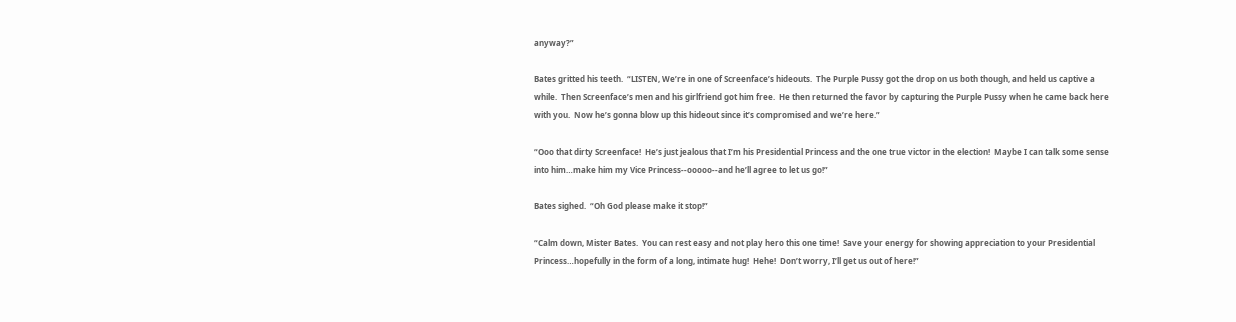anyway?”

Bates gritted his teeth.  “LISTEN, We’re in one of Screenface’s hideouts.  The Purple Pussy got the drop on us both though, and held us captive a while.  Then Screenface’s men and his girlfriend got him free.  He then returned the favor by capturing the Purple Pussy when he came back here with you.  Now he’s gonna blow up this hideout since it’s compromised and we’re here.”

“Ooo that dirty Screenface!  He’s just jealous that I’m his Presidential Princess and the one true victor in the election!  Maybe I can talk some sense into him…make him my Vice Princess--ooooo--and he’ll agree to let us go!”

Bates sighed.  “Oh God please make it stop!”

“Calm down, Mister Bates.  You can rest easy and not play hero this one time!  Save your energy for showing appreciation to your Presidential Princess…hopefully in the form of a long, intimate hug!  Hehe!  Don’t worry, I’ll get us out of here!”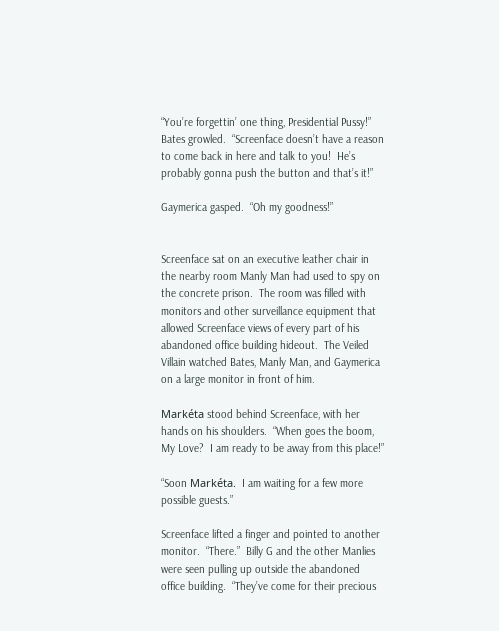“You’re forgettin’ one thing, Presidential Pussy!”  Bates growled.  “Screenface doesn’t have a reason to come back in here and talk to you!  He’s probably gonna push the button and that’s it!”

Gaymerica gasped.  “Oh my goodness!”


Screenface sat on an executive leather chair in the nearby room Manly Man had used to spy on the concrete prison.  The room was filled with monitors and other surveillance equipment that allowed Screenface views of every part of his abandoned office building hideout.  The Veiled Villain watched Bates, Manly Man, and Gaymerica on a large monitor in front of him.

Markéta stood behind Screenface, with her hands on his shoulders.  “When goes the boom, My Love?  I am ready to be away from this place!”

“Soon Markéta.  I am waiting for a few more possible guests.”

Screenface lifted a finger and pointed to another monitor.  “There.”  Billy G and the other Manlies were seen pulling up outside the abandoned office building.  “They’ve come for their precious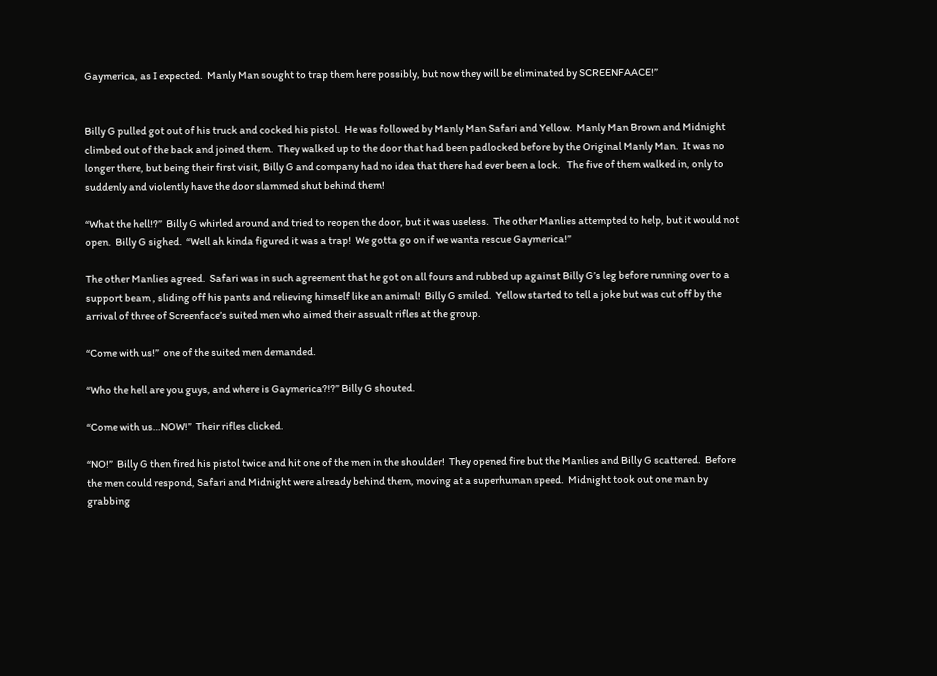Gaymerica, as I expected.  Manly Man sought to trap them here possibly, but now they will be eliminated by SCREENFAACE!”


Billy G pulled got out of his truck and cocked his pistol.  He was followed by Manly Man Safari and Yellow.  Manly Man Brown and Midnight climbed out of the back and joined them.  They walked up to the door that had been padlocked before by the Original Manly Man.  It was no longer there, but being their first visit, Billy G and company had no idea that there had ever been a lock.   The five of them walked in, only to suddenly and violently have the door slammed shut behind them!

“What the hell!?”  Billy G whirled around and tried to reopen the door, but it was useless.  The other Manlies attempted to help, but it would not open.  Billy G sighed.  “Well ah kinda figured it was a trap!  We gotta go on if we wanta rescue Gaymerica!”

The other Manlies agreed.  Safari was in such agreement that he got on all fours and rubbed up against Billy G’s leg before running over to a support beam , sliding off his pants and relieving himself like an animal!  Billy G smiled.  Yellow started to tell a joke but was cut off by the arrival of three of Screenface’s suited men who aimed their assualt rifles at the group.

“Come with us!”  one of the suited men demanded.

“Who the hell are you guys, and where is Gaymerica?!?” Billy G shouted.

“Come with us…NOW!”  Their rifles clicked.

“NO!”  Billy G then fired his pistol twice and hit one of the men in the shoulder!  They opened fire but the Manlies and Billy G scattered.  Before the men could respond, Safari and Midnight were already behind them, moving at a superhuman speed.  Midnight took out one man by grabbing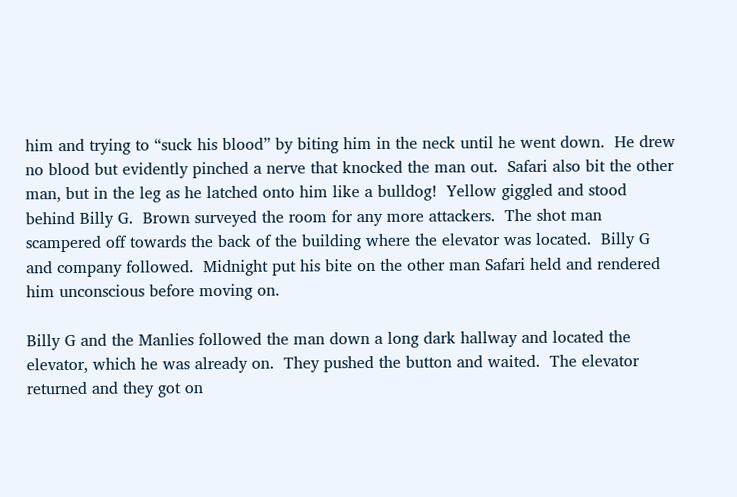him and trying to “suck his blood” by biting him in the neck until he went down.  He drew no blood but evidently pinched a nerve that knocked the man out.  Safari also bit the other man, but in the leg as he latched onto him like a bulldog!  Yellow giggled and stood behind Billy G.  Brown surveyed the room for any more attackers.  The shot man scampered off towards the back of the building where the elevator was located.  Billy G and company followed.  Midnight put his bite on the other man Safari held and rendered him unconscious before moving on.

Billy G and the Manlies followed the man down a long dark hallway and located the elevator, which he was already on.  They pushed the button and waited.  The elevator returned and they got on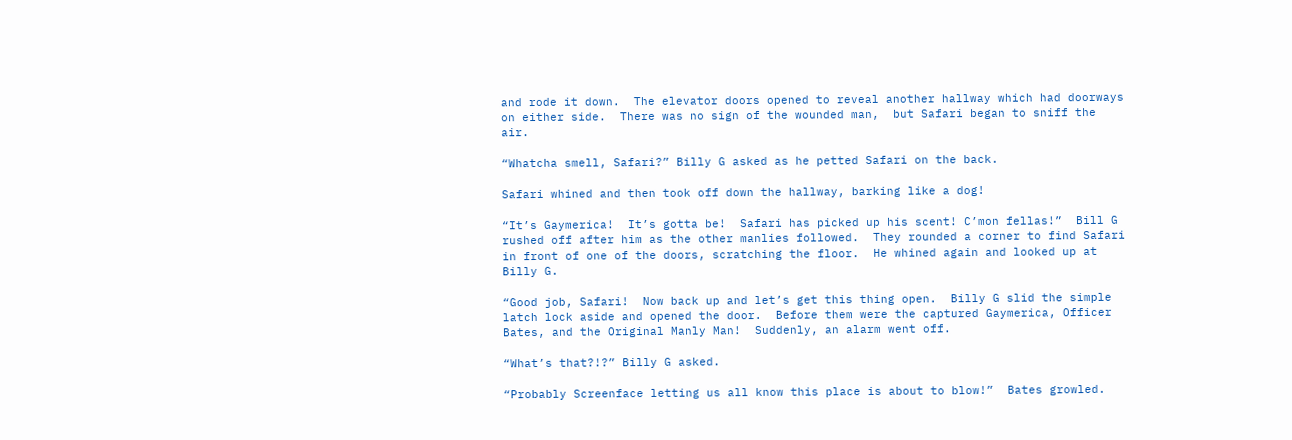and rode it down.  The elevator doors opened to reveal another hallway which had doorways on either side.  There was no sign of the wounded man,  but Safari began to sniff the air.

“Whatcha smell, Safari?” Billy G asked as he petted Safari on the back.

Safari whined and then took off down the hallway, barking like a dog!

“It’s Gaymerica!  It’s gotta be!  Safari has picked up his scent! C’mon fellas!”  Bill G rushed off after him as the other manlies followed.  They rounded a corner to find Safari in front of one of the doors, scratching the floor.  He whined again and looked up at Billy G.

“Good job, Safari!  Now back up and let’s get this thing open.  Billy G slid the simple latch lock aside and opened the door.  Before them were the captured Gaymerica, Officer Bates, and the Original Manly Man!  Suddenly, an alarm went off.

“What’s that?!?” Billy G asked.

“Probably Screenface letting us all know this place is about to blow!”  Bates growled.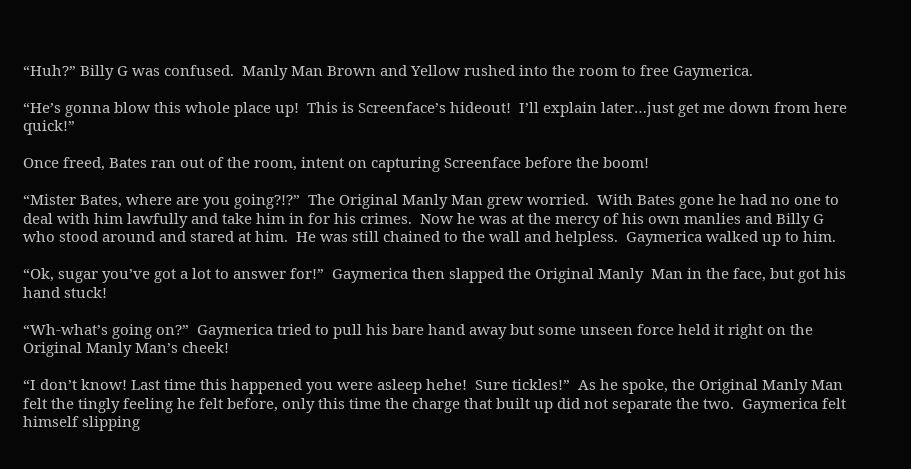“Huh?” Billy G was confused.  Manly Man Brown and Yellow rushed into the room to free Gaymerica.

“He’s gonna blow this whole place up!  This is Screenface’s hideout!  I’ll explain later…just get me down from here quick!”

Once freed, Bates ran out of the room, intent on capturing Screenface before the boom!

“Mister Bates, where are you going?!?”  The Original Manly Man grew worried.  With Bates gone he had no one to deal with him lawfully and take him in for his crimes.  Now he was at the mercy of his own manlies and Billy G who stood around and stared at him.  He was still chained to the wall and helpless.  Gaymerica walked up to him.

“Ok, sugar you’ve got a lot to answer for!”  Gaymerica then slapped the Original Manly  Man in the face, but got his hand stuck!

“Wh-what’s going on?”  Gaymerica tried to pull his bare hand away but some unseen force held it right on the Original Manly Man’s cheek!

“I don’t know! Last time this happened you were asleep hehe!  Sure tickles!”  As he spoke, the Original Manly Man felt the tingly feeling he felt before, only this time the charge that built up did not separate the two.  Gaymerica felt himself slipping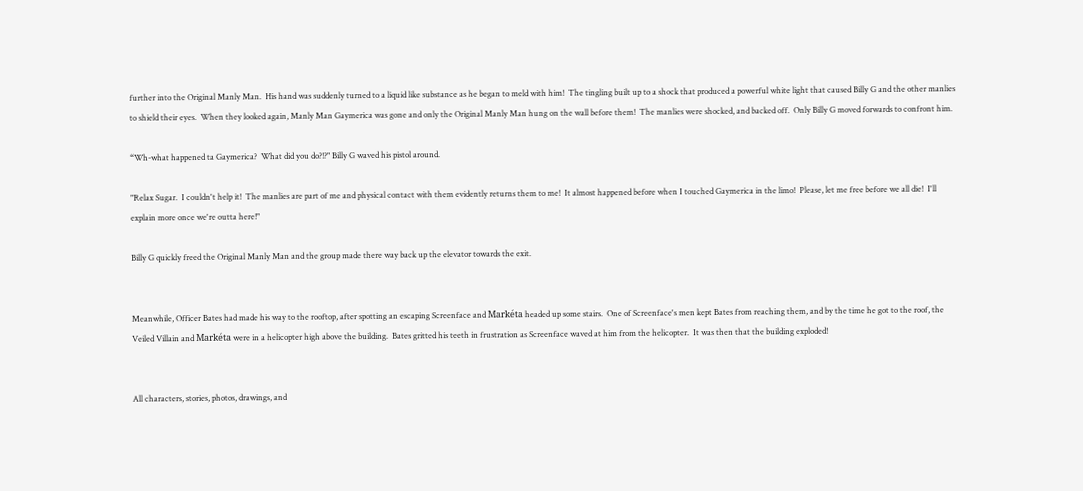further into the Original Manly Man.  His hand was suddenly turned to a liquid like substance as he began to meld with him!  The tingling built up to a shock that produced a powerful white light that caused Billy G and the other manlies to shield their eyes.  When they looked again, Manly Man Gaymerica was gone and only the Original Manly Man hung on the wall before them!  The manlies were shocked, and backed off.  Only Billy G moved forwards to confront him.

“Wh-what happened ta Gaymerica?  What did you do?!?" Billy G waved his pistol around.

"Relax Sugar.  I couldn't help it!  The manlies are part of me and physical contact with them evidently returns them to me!  It almost happened before when I touched Gaymerica in the limo!  Please, let me free before we all die!  I'll explain more once we're outta here!"

Billy G quickly freed the Original Manly Man and the group made there way back up the elevator towards the exit.


Meanwhile, Officer Bates had made his way to the rooftop, after spotting an escaping Screenface and Markéta headed up some stairs.  One of Screenface's men kept Bates from reaching them, and by the time he got to the roof, the Veiled Villain and Markéta were in a helicopter high above the building.  Bates gritted his teeth in frustration as Screenface waved at him from the helicopter.  It was then that the building exploded!


All characters, stories, photos, drawings, and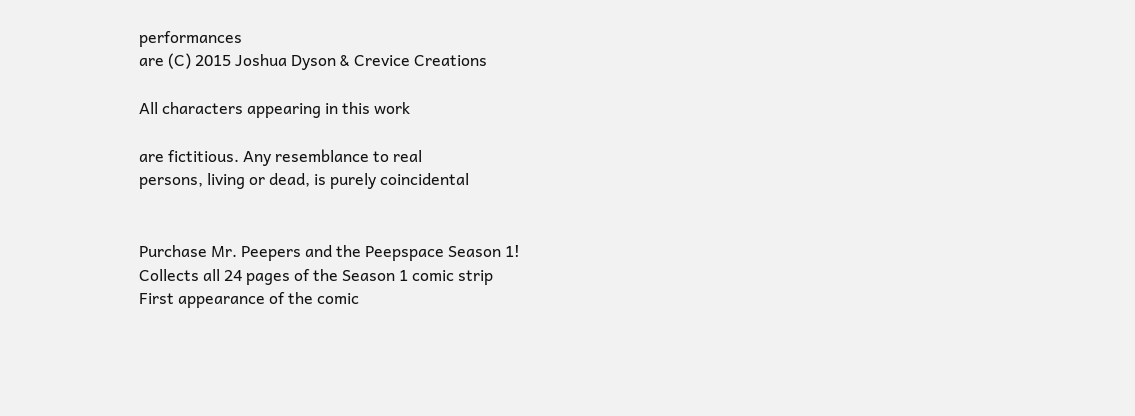performances
are (C) 2015 Joshua Dyson & Crevice Creations

All characters appearing in this work

are fictitious. Any resemblance to real
persons, living or dead, is purely coincidental


Purchase Mr. Peepers and the Peepspace Season 1!
Collects all 24 pages of the Season 1 comic strip
First appearance of the comic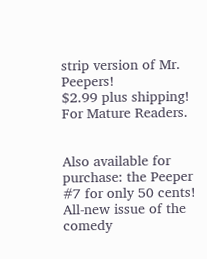strip version of Mr. Peepers!
$2.99 plus shipping!  For Mature Readers.


Also available for purchase: the Peeper #7 for only 50 cents!
All-new issue of the comedy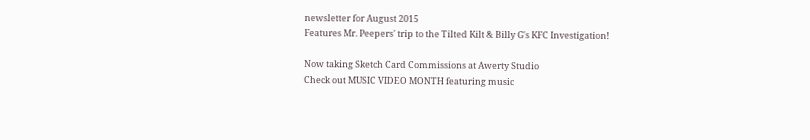newsletter for August 2015
Features Mr. Peepers' trip to the Tilted Kilt & Billy G's KFC Investigation!

Now taking Sketch Card Commissions at Awerty Studio
Check out MUSIC VIDEO MONTH featuring music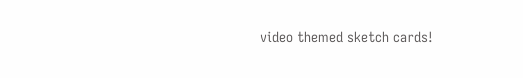video themed sketch cards!